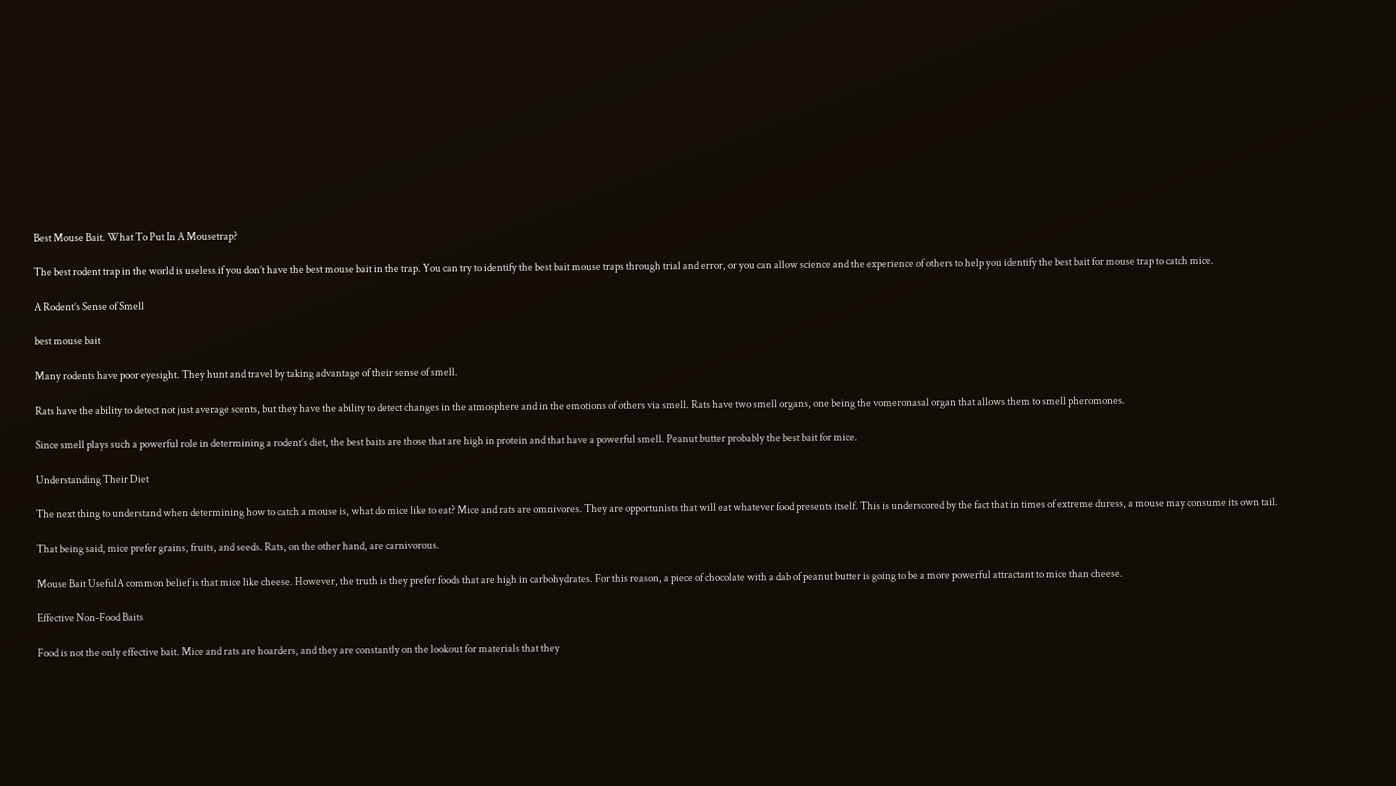Best Mouse Bait. What To Put In A Mousetrap?

The best rodent trap in the world is useless if you don’t have the best mouse bait in the trap. You can try to identify the best bait mouse traps through trial and error, or you can allow science and the experience of others to help you identify the best bait for mouse trap to catch mice.

A Rodent’s Sense of Smell

best mouse bait

Many rodents have poor eyesight. They hunt and travel by taking advantage of their sense of smell.

Rats have the ability to detect not just average scents, but they have the ability to detect changes in the atmosphere and in the emotions of others via smell. Rats have two smell organs, one being the vomeronasal organ that allows them to smell pheromones.

Since smell plays such a powerful role in determining a rodent’s diet, the best baits are those that are high in protein and that have a powerful smell. Peanut butter probably the best bait for mice.

Understanding Their Diet

The next thing to understand when determining how to catch a mouse is, what do mice like to eat? Mice and rats are omnivores. They are opportunists that will eat whatever food presents itself. This is underscored by the fact that in times of extreme duress, a mouse may consume its own tail.

That being said, mice prefer grains, fruits, and seeds. Rats, on the other hand, are carnivorous.

Mouse Bait UsefulA common belief is that mice like cheese. However, the truth is they prefer foods that are high in carbohydrates. For this reason, a piece of chocolate with a dab of peanut butter is going to be a more powerful attractant to mice than cheese.

Effective Non-Food Baits

Food is not the only effective bait. Mice and rats are hoarders, and they are constantly on the lookout for materials that they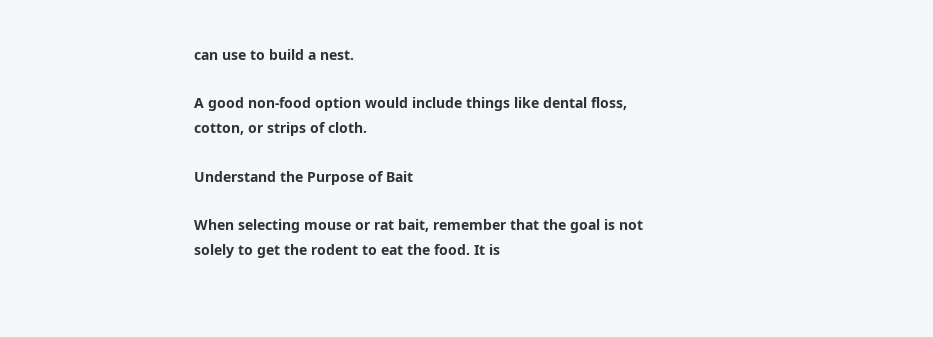can use to build a nest.

A good non-food option would include things like dental floss, cotton, or strips of cloth.

Understand the Purpose of Bait

When selecting mouse or rat bait, remember that the goal is not solely to get the rodent to eat the food. It is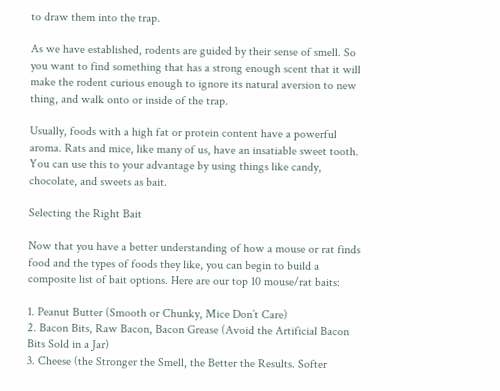to draw them into the trap.

As we have established, rodents are guided by their sense of smell. So you want to find something that has a strong enough scent that it will make the rodent curious enough to ignore its natural aversion to new thing, and walk onto or inside of the trap.

Usually, foods with a high fat or protein content have a powerful aroma. Rats and mice, like many of us, have an insatiable sweet tooth. You can use this to your advantage by using things like candy, chocolate, and sweets as bait.

Selecting the Right Bait

Now that you have a better understanding of how a mouse or rat finds food and the types of foods they like, you can begin to build a composite list of bait options. Here are our top 10 mouse/rat baits:

1. Peanut Butter (Smooth or Chunky, Mice Don’t Care)
2. Bacon Bits, Raw Bacon, Bacon Grease (Avoid the Artificial Bacon Bits Sold in a Jar)
3. Cheese (the Stronger the Smell, the Better the Results. Softer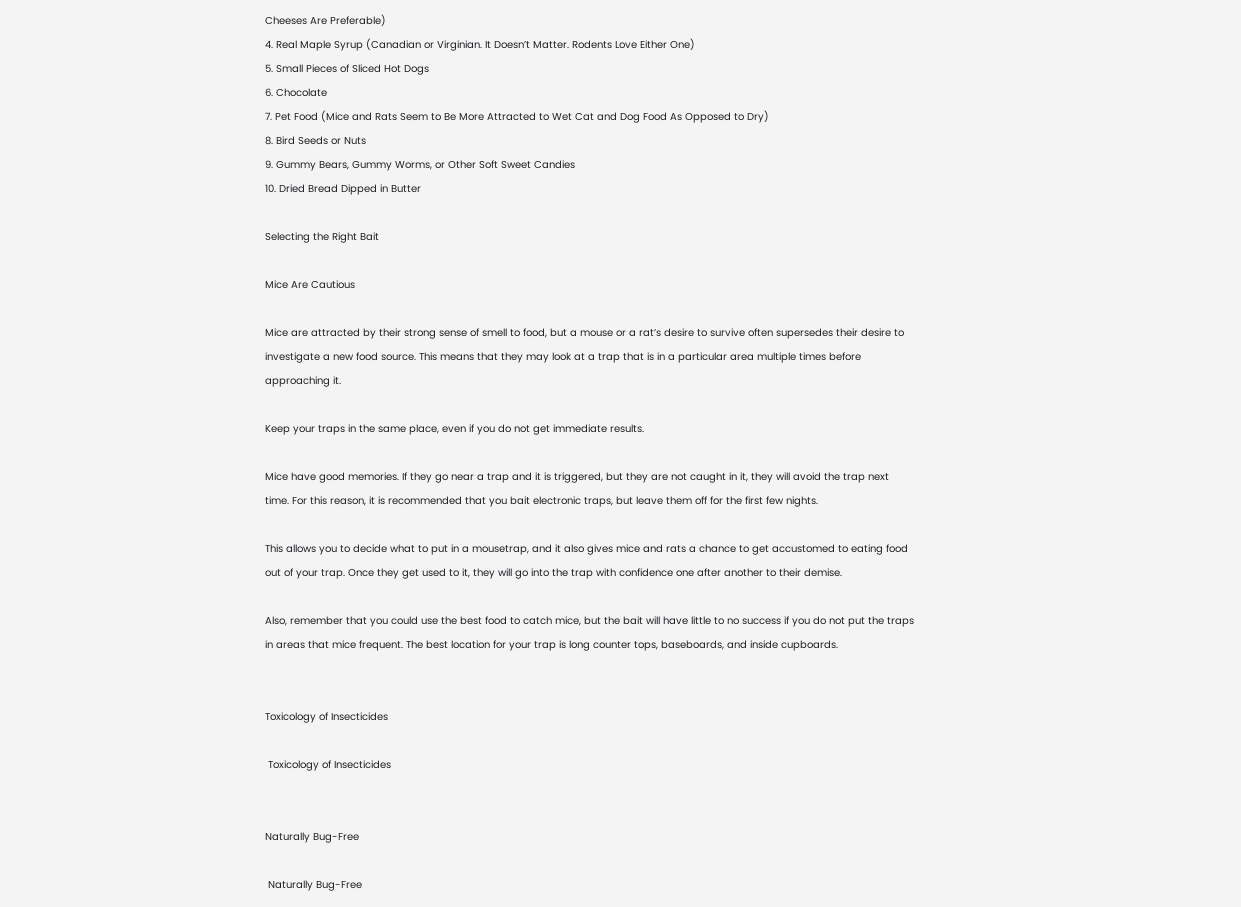Cheeses Are Preferable)
4. Real Maple Syrup (Canadian or Virginian. It Doesn’t Matter. Rodents Love Either One)
5. Small Pieces of Sliced Hot Dogs
6. Chocolate
7. Pet Food (Mice and Rats Seem to Be More Attracted to Wet Cat and Dog Food As Opposed to Dry)
8. Bird Seeds or Nuts
9. Gummy Bears, Gummy Worms, or Other Soft Sweet Candies
10. Dried Bread Dipped in Butter

Selecting the Right Bait

Mice Are Cautious

Mice are attracted by their strong sense of smell to food, but a mouse or a rat’s desire to survive often supersedes their desire to investigate a new food source. This means that they may look at a trap that is in a particular area multiple times before approaching it.

Keep your traps in the same place, even if you do not get immediate results.

Mice have good memories. If they go near a trap and it is triggered, but they are not caught in it, they will avoid the trap next time. For this reason, it is recommended that you bait electronic traps, but leave them off for the first few nights.

This allows you to decide what to put in a mousetrap, and it also gives mice and rats a chance to get accustomed to eating food out of your trap. Once they get used to it, they will go into the trap with confidence one after another to their demise.

Also, remember that you could use the best food to catch mice, but the bait will have little to no success if you do not put the traps in areas that mice frequent. The best location for your trap is long counter tops, baseboards, and inside cupboards.


Toxicology of Insecticides

 Toxicology of Insecticides


Naturally Bug-Free

 Naturally Bug-Free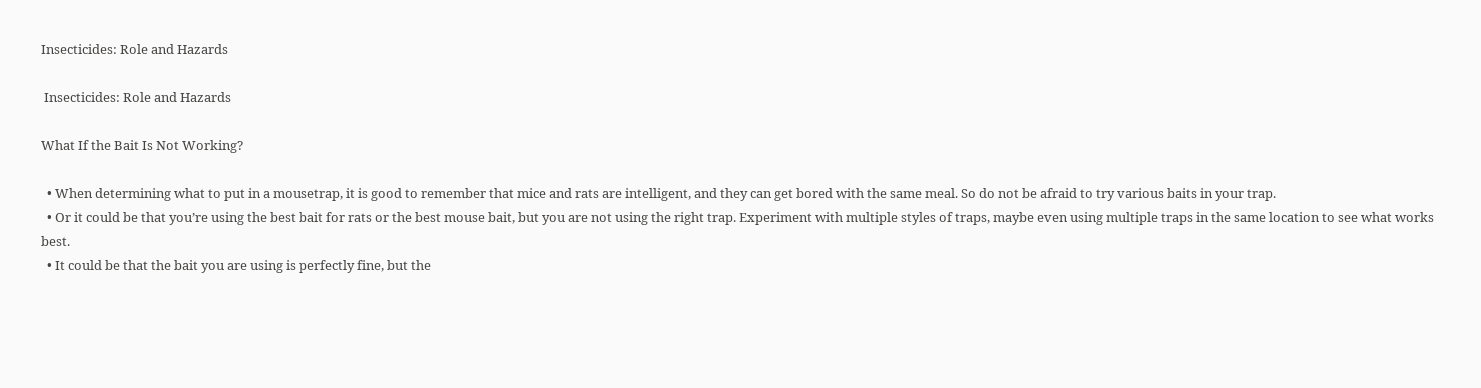Insecticides: Role and Hazards

 Insecticides: Role and Hazards

What If the Bait Is Not Working?

  • When determining what to put in a mousetrap, it is good to remember that mice and rats are intelligent, and they can get bored with the same meal. So do not be afraid to try various baits in your trap.
  • Or it could be that you’re using the best bait for rats or the best mouse bait, but you are not using the right trap. Experiment with multiple styles of traps, maybe even using multiple traps in the same location to see what works best.
  • It could be that the bait you are using is perfectly fine, but the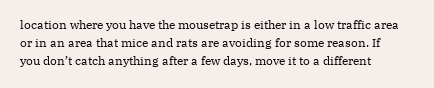location where you have the mousetrap is either in a low traffic area or in an area that mice and rats are avoiding for some reason. If you don’t catch anything after a few days, move it to a different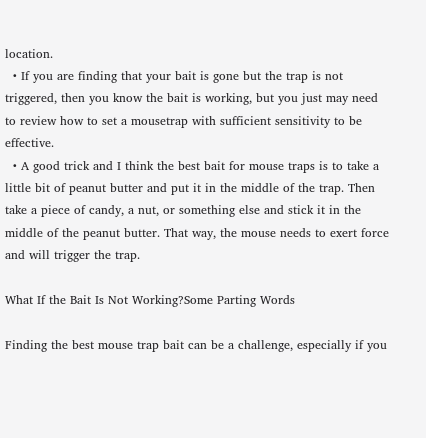location.
  • If you are finding that your bait is gone but the trap is not triggered, then you know the bait is working, but you just may need to review how to set a mousetrap with sufficient sensitivity to be effective.
  • A good trick and I think the best bait for mouse traps is to take a little bit of peanut butter and put it in the middle of the trap. Then take a piece of candy, a nut, or something else and stick it in the middle of the peanut butter. That way, the mouse needs to exert force and will trigger the trap.

What If the Bait Is Not Working?Some Parting Words

Finding the best mouse trap bait can be a challenge, especially if you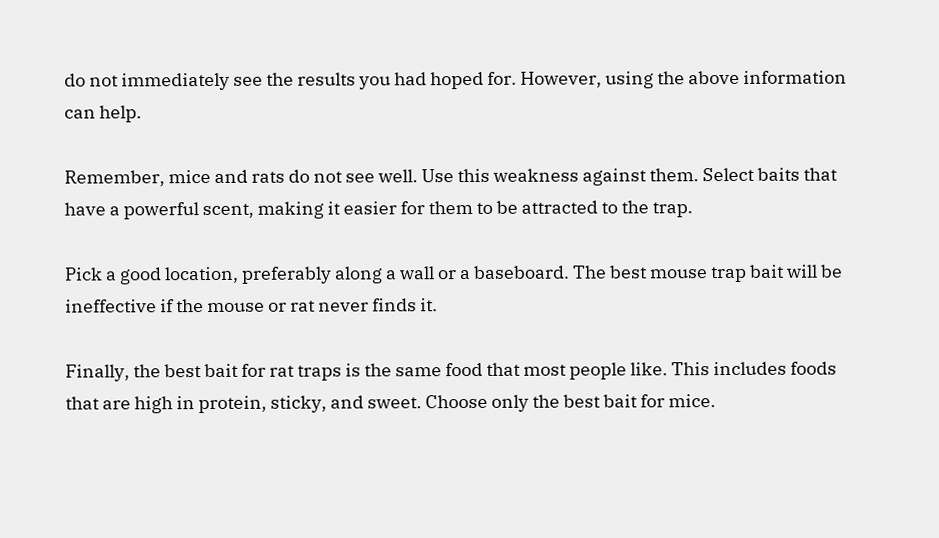do not immediately see the results you had hoped for. However, using the above information can help.

Remember, mice and rats do not see well. Use this weakness against them. Select baits that have a powerful scent, making it easier for them to be attracted to the trap.

Pick a good location, preferably along a wall or a baseboard. The best mouse trap bait will be ineffective if the mouse or rat never finds it.

Finally, the best bait for rat traps is the same food that most people like. This includes foods that are high in protein, sticky, and sweet. Choose only the best bait for mice.